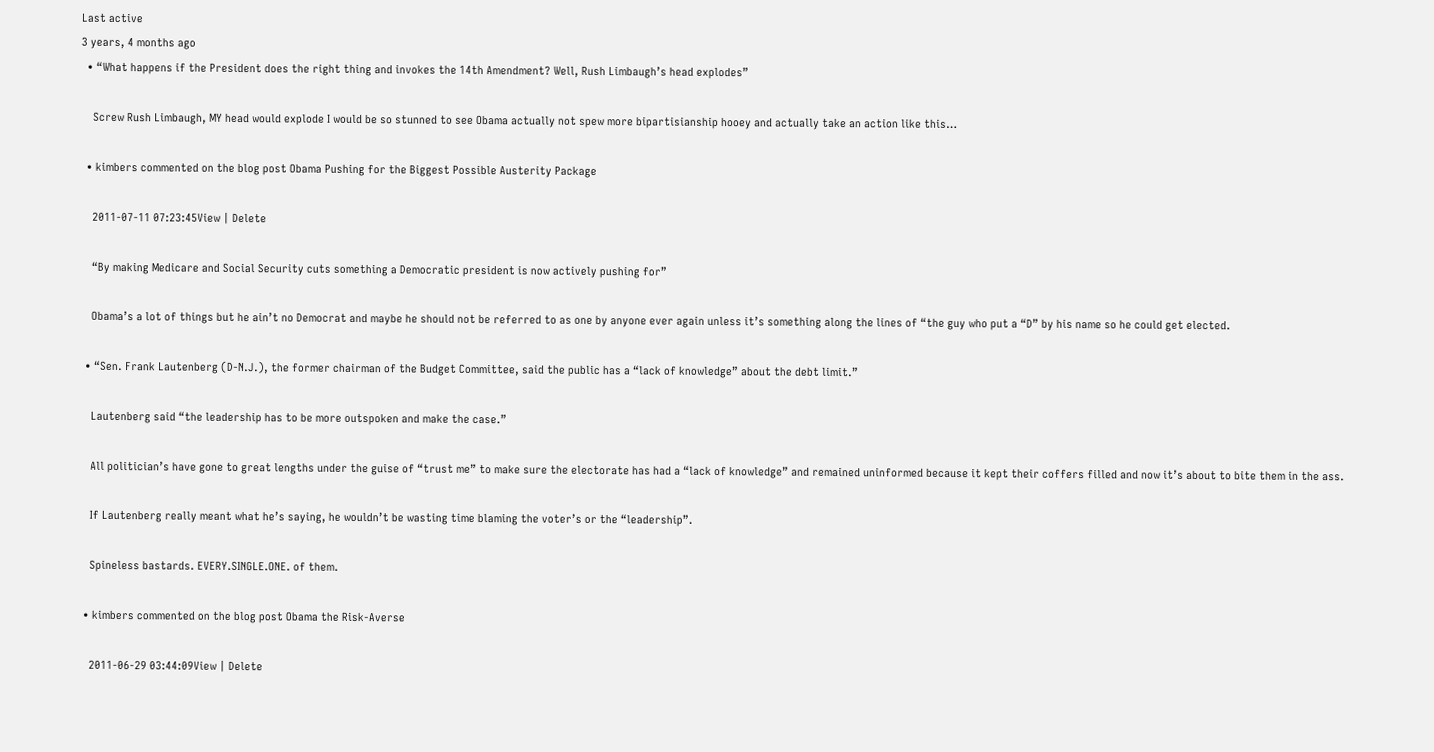Last active
3 years, 4 months ago
  • “What happens if the President does the right thing and invokes the 14th Amendment? Well, Rush Limbaugh’s head explodes”

    Screw Rush Limbaugh, MY head would explode I would be so stunned to see Obama actually not spew more bipartisianship hooey and actually take an action like this…

  • kimbers commented on the blog post Obama Pushing for the Biggest Possible Austerity Package

    2011-07-11 07:23:45View | Delete

    “By making Medicare and Social Security cuts something a Democratic president is now actively pushing for”

    Obama’s a lot of things but he ain’t no Democrat and maybe he should not be referred to as one by anyone ever again unless it’s something along the lines of “the guy who put a “D” by his name so he could get elected.

  • “Sen. Frank Lautenberg (D-N.J.), the former chairman of the Budget Committee, said the public has a “lack of knowledge” about the debt limit.”

    Lautenberg said “the leadership has to be more outspoken and make the case.”

    All politician’s have gone to great lengths under the guise of “trust me” to make sure the electorate has had a “lack of knowledge” and remained uninformed because it kept their coffers filled and now it’s about to bite them in the ass.

    If Lautenberg really meant what he’s saying, he wouldn’t be wasting time blaming the voter’s or the “leadership”.

    Spineless bastards. EVERY.SINGLE.ONE. of them.

  • kimbers commented on the blog post Obama the Risk-Averse

    2011-06-29 03:44:09View | Delete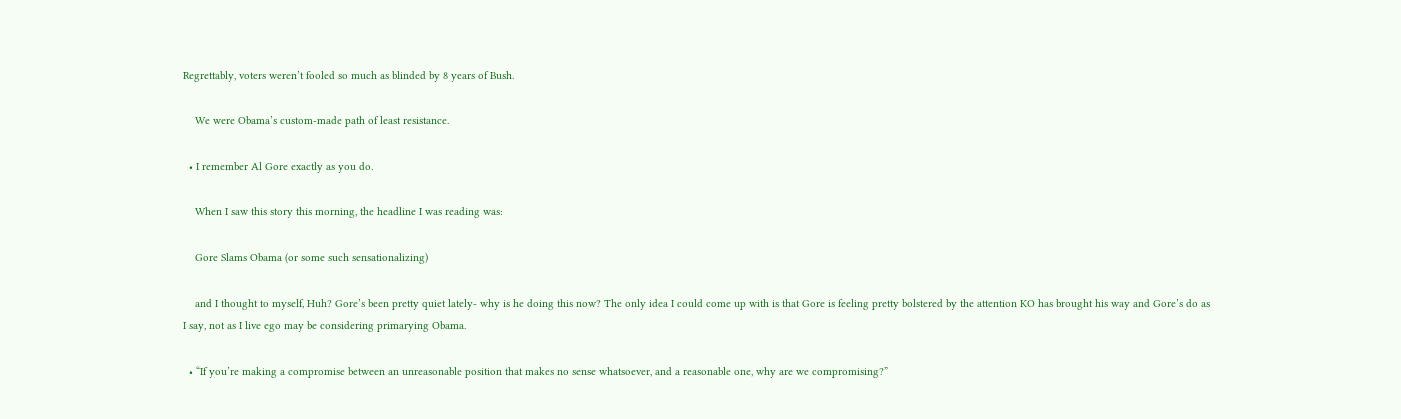Regrettably, voters weren’t fooled so much as blinded by 8 years of Bush.

    We were Obama’s custom-made path of least resistance.

  • I remember Al Gore exactly as you do.

    When I saw this story this morning, the headline I was reading was:

    Gore Slams Obama (or some such sensationalizing)

    and I thought to myself, Huh? Gore’s been pretty quiet lately- why is he doing this now? The only idea I could come up with is that Gore is feeling pretty bolstered by the attention KO has brought his way and Gore’s do as I say, not as I live ego may be considering primarying Obama.

  • “If you’re making a compromise between an unreasonable position that makes no sense whatsoever, and a reasonable one, why are we compromising?”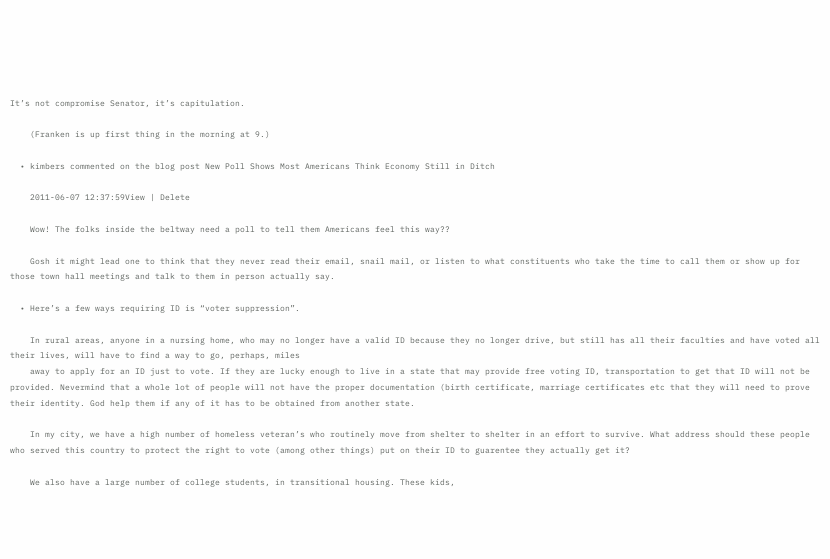It’s not compromise Senator, it’s capitulation.

    (Franken is up first thing in the morning at 9.)

  • kimbers commented on the blog post New Poll Shows Most Americans Think Economy Still in Ditch

    2011-06-07 12:37:59View | Delete

    Wow! The folks inside the beltway need a poll to tell them Americans feel this way??

    Gosh it might lead one to think that they never read their email, snail mail, or listen to what constituents who take the time to call them or show up for those town hall meetings and talk to them in person actually say.

  • Here’s a few ways requiring ID is “voter suppression”.

    In rural areas, anyone in a nursing home, who may no longer have a valid ID because they no longer drive, but still has all their faculties and have voted all their lives, will have to find a way to go, perhaps, miles
    away to apply for an ID just to vote. If they are lucky enough to live in a state that may provide free voting ID, transportation to get that ID will not be provided. Nevermind that a whole lot of people will not have the proper documentation (birth certificate, marriage certificates etc that they will need to prove their identity. God help them if any of it has to be obtained from another state.

    In my city, we have a high number of homeless veteran’s who routinely move from shelter to shelter in an effort to survive. What address should these people who served this country to protect the right to vote (among other things) put on their ID to guarentee they actually get it?

    We also have a large number of college students, in transitional housing. These kids,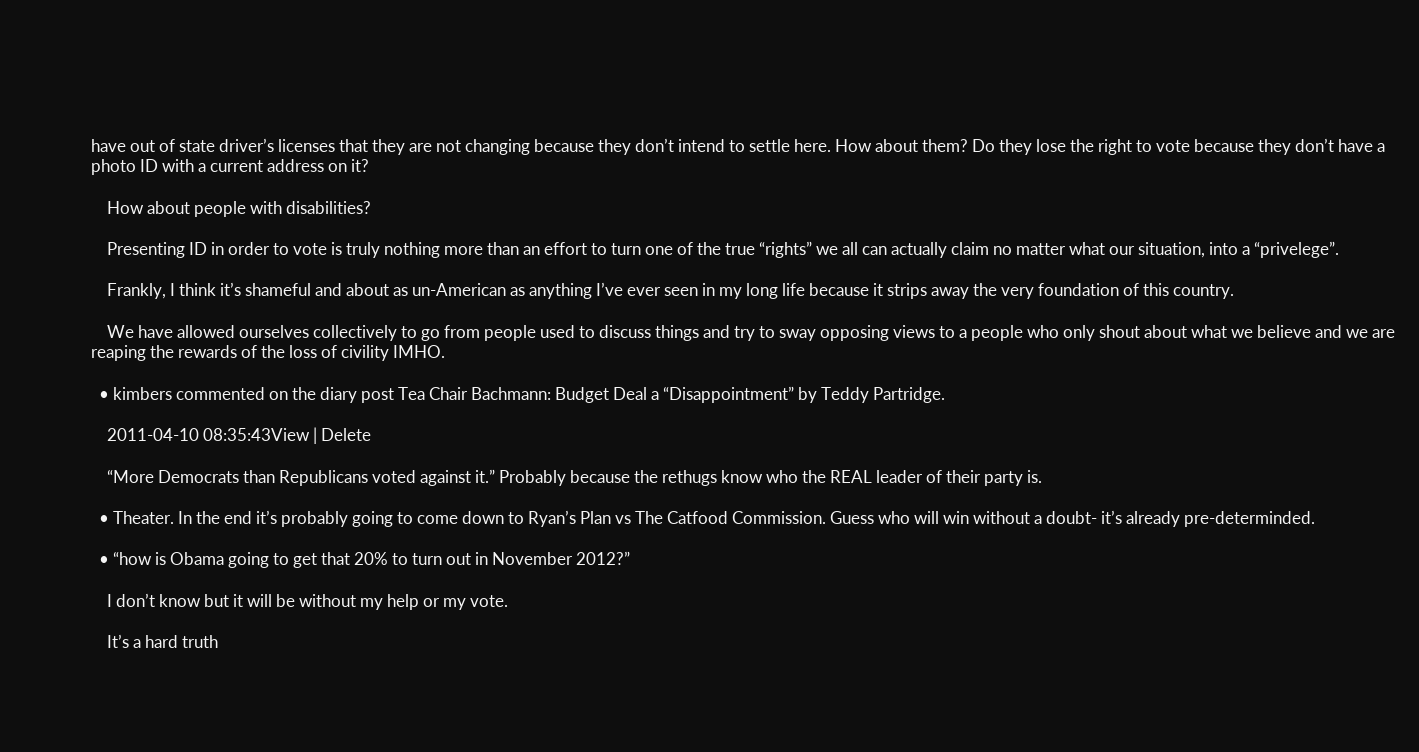have out of state driver’s licenses that they are not changing because they don’t intend to settle here. How about them? Do they lose the right to vote because they don’t have a photo ID with a current address on it?

    How about people with disabilities?

    Presenting ID in order to vote is truly nothing more than an effort to turn one of the true “rights” we all can actually claim no matter what our situation, into a “privelege”.

    Frankly, I think it’s shameful and about as un-American as anything I’ve ever seen in my long life because it strips away the very foundation of this country.

    We have allowed ourselves collectively to go from people used to discuss things and try to sway opposing views to a people who only shout about what we believe and we are reaping the rewards of the loss of civility IMHO.

  • kimbers commented on the diary post Tea Chair Bachmann: Budget Deal a “Disappointment” by Teddy Partridge.

    2011-04-10 08:35:43View | Delete

    “More Democrats than Republicans voted against it.” Probably because the rethugs know who the REAL leader of their party is.

  • Theater. In the end it’s probably going to come down to Ryan’s Plan vs The Catfood Commission. Guess who will win without a doubt- it’s already pre-determinded.

  • “how is Obama going to get that 20% to turn out in November 2012?”

    I don’t know but it will be without my help or my vote.

    It’s a hard truth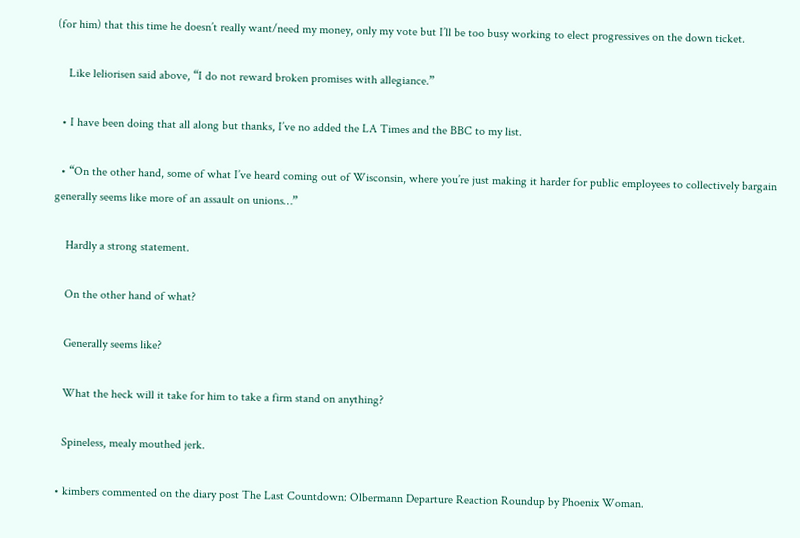(for him) that this time he doesn’t really want/need my money, only my vote but I’ll be too busy working to elect progressives on the down ticket.

    Like leliorisen said above, “I do not reward broken promises with allegiance.”

  • I have been doing that all along but thanks, I’ve no added the LA Times and the BBC to my list.

  • “On the other hand, some of what I’ve heard coming out of Wisconsin, where you’re just making it harder for public employees to collectively bargain generally seems like more of an assault on unions…”

    Hardly a strong statement.

    On the other hand of what?

    Generally seems like?

    What the heck will it take for him to take a firm stand on anything?

    Spineless, mealy mouthed jerk.

  • kimbers commented on the diary post The Last Countdown: Olbermann Departure Reaction Roundup by Phoenix Woman.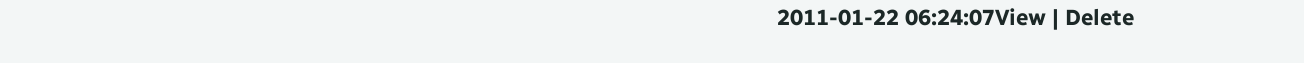2011-01-22 06:24:07View | Delete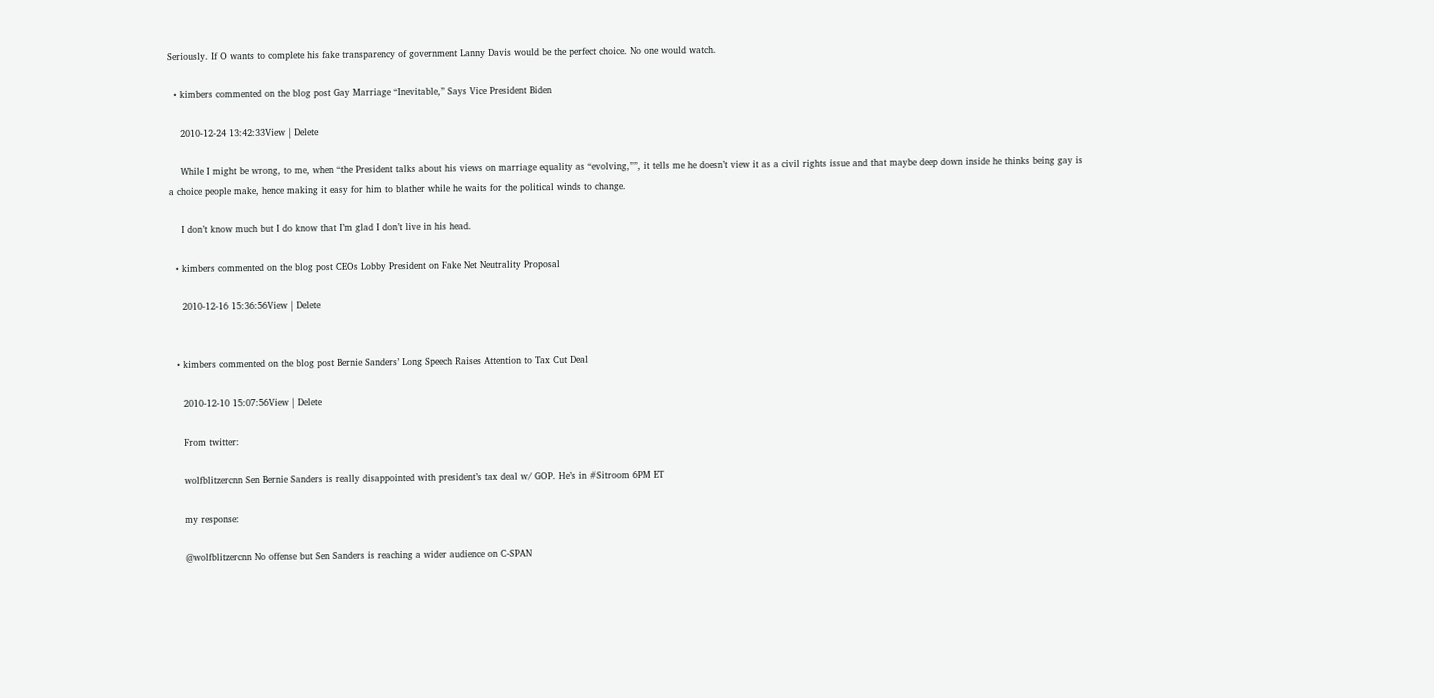Seriously. If O wants to complete his fake transparency of government Lanny Davis would be the perfect choice. No one would watch.

  • kimbers commented on the blog post Gay Marriage “Inevitable,” Says Vice President Biden

    2010-12-24 13:42:33View | Delete

    While I might be wrong, to me, when “the President talks about his views on marriage equality as “evolving,””, it tells me he doesn’t view it as a civil rights issue and that maybe deep down inside he thinks being gay is a choice people make, hence making it easy for him to blather while he waits for the political winds to change.

    I don’t know much but I do know that I’m glad I don’t live in his head.

  • kimbers commented on the blog post CEOs Lobby President on Fake Net Neutrality Proposal

    2010-12-16 15:36:56View | Delete


  • kimbers commented on the blog post Bernie Sanders’ Long Speech Raises Attention to Tax Cut Deal

    2010-12-10 15:07:56View | Delete

    From twitter:

    wolfblitzercnn Sen Bernie Sanders is really disappointed with president’s tax deal w/ GOP. He’s in #Sitroom 6PM ET

    my response:

    @wolfblitzercnn No offense but Sen Sanders is reaching a wider audience on C-SPAN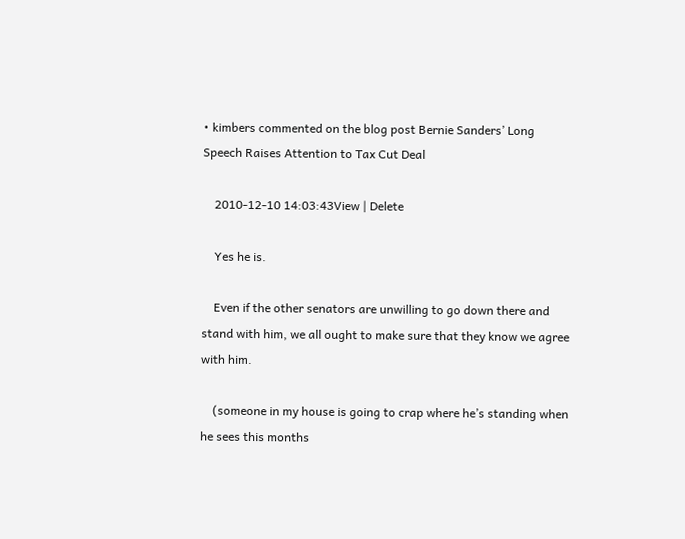• kimbers commented on the blog post Bernie Sanders’ Long Speech Raises Attention to Tax Cut Deal

    2010-12-10 14:03:43View | Delete

    Yes he is.

    Even if the other senators are unwilling to go down there and stand with him, we all ought to make sure that they know we agree with him.

    (someone in my house is going to crap where he’s standing when he sees this months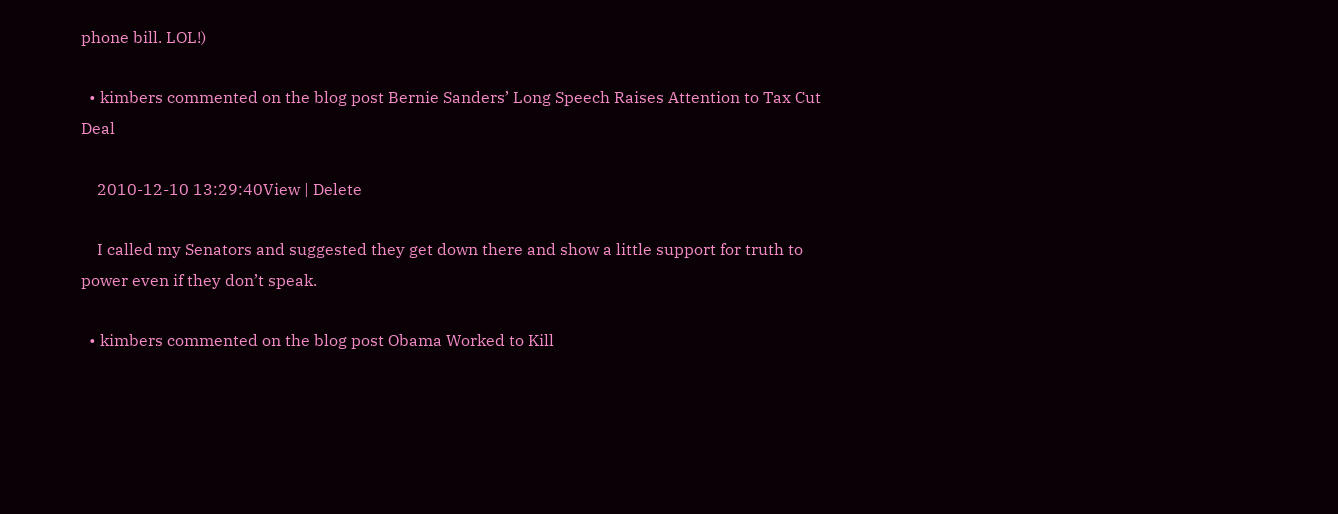phone bill. LOL!)

  • kimbers commented on the blog post Bernie Sanders’ Long Speech Raises Attention to Tax Cut Deal

    2010-12-10 13:29:40View | Delete

    I called my Senators and suggested they get down there and show a little support for truth to power even if they don’t speak.

  • kimbers commented on the blog post Obama Worked to Kill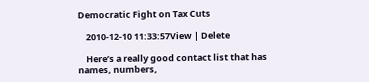Democratic Fight on Tax Cuts

    2010-12-10 11:33:57View | Delete

    Here’s a really good contact list that has names, numbers,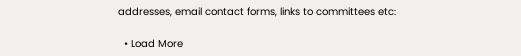addresses, email contact forms, links to committees etc:

  • Load More